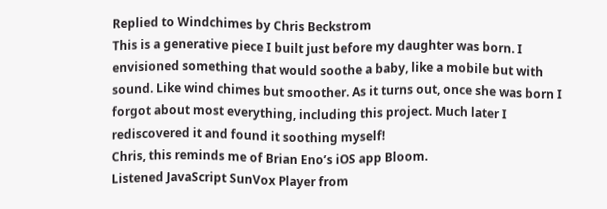Replied to Windchimes by Chris Beckstrom
This is a generative piece I built just before my daughter was born. I envisioned something that would soothe a baby, like a mobile but with sound. Like wind chimes but smoother. As it turns out, once she was born I forgot about most everything, including this project. Much later I rediscovered it and found it soothing myself!
Chris, this reminds me of Brian Eno’s iOS app Bloom.
Listened JavaScript SunVox Player from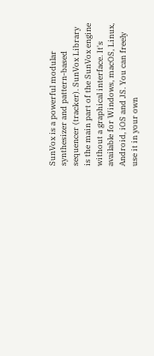SunVox is a powerful modular synthesizer and pattern-based sequencer (tracker). SunVox Library is the main part of the SunVox engine without a graphical interface. It's available for Windows, macOS, Linux, Android, iOS and JS. You can freely use it in your own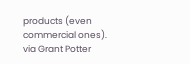products (even commercial ones).
via Grant Potter